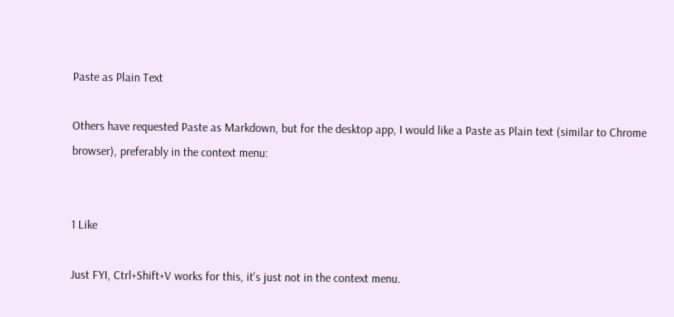Paste as Plain Text

Others have requested Paste as Markdown, but for the desktop app, I would like a Paste as Plain text (similar to Chrome browser), preferably in the context menu:


1 Like

Just FYI, Ctrl+Shift+V works for this, it's just not in the context menu.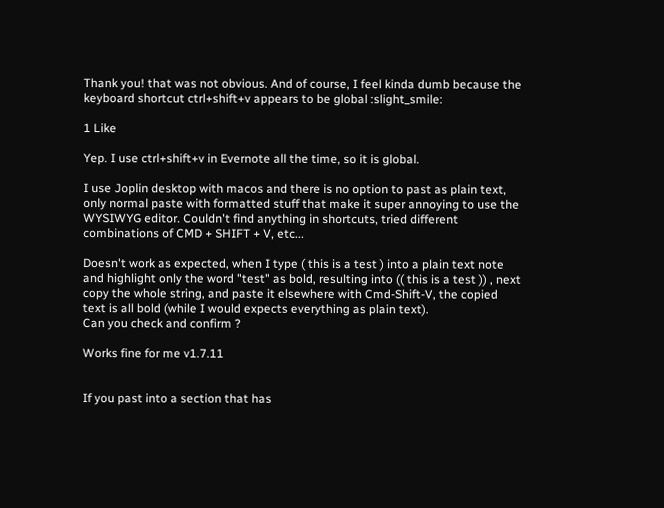Thank you! that was not obvious. And of course, I feel kinda dumb because the keyboard shortcut ctrl+shift+v appears to be global :slight_smile:

1 Like

Yep. I use ctrl+shift+v in Evernote all the time, so it is global.

I use Joplin desktop with macos and there is no option to past as plain text, only normal paste with formatted stuff that make it super annoying to use the WYSIWYG editor. Couldn't find anything in shortcuts, tried different combinations of CMD + SHIFT + V, etc...

Doesn't work as expected, when I type ( this is a test ) into a plain text note and highlight only the word "test" as bold, resulting into (( this is a test )) , next copy the whole string, and paste it elsewhere with Cmd-Shift-V, the copied text is all bold (while I would expects everything as plain text).
Can you check and confirm ?

Works fine for me v1.7.11


If you past into a section that has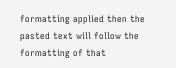formatting applied then the pasted text will follow the formatting of that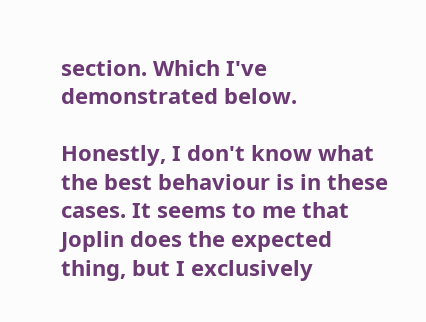section. Which I've demonstrated below.

Honestly, I don't know what the best behaviour is in these cases. It seems to me that Joplin does the expected thing, but I exclusively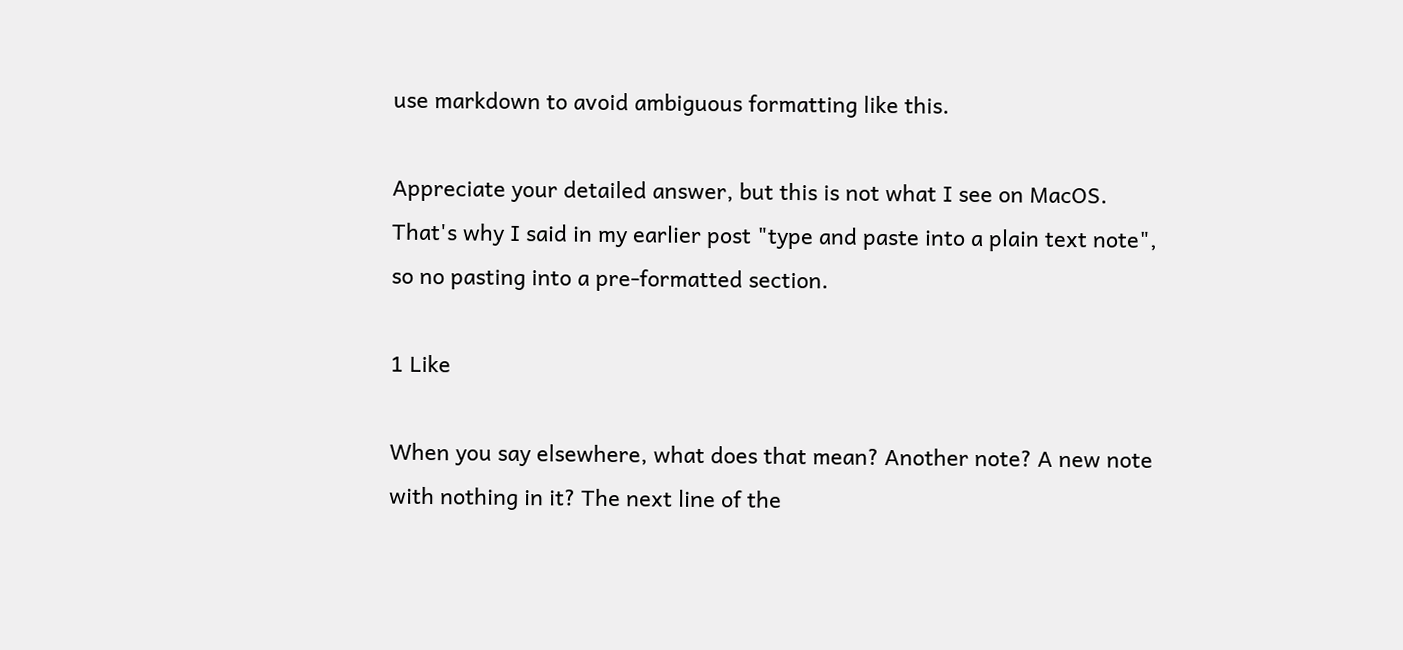use markdown to avoid ambiguous formatting like this.

Appreciate your detailed answer, but this is not what I see on MacOS. That's why I said in my earlier post "type and paste into a plain text note", so no pasting into a pre-formatted section.

1 Like

When you say elsewhere, what does that mean? Another note? A new note with nothing in it? The next line of the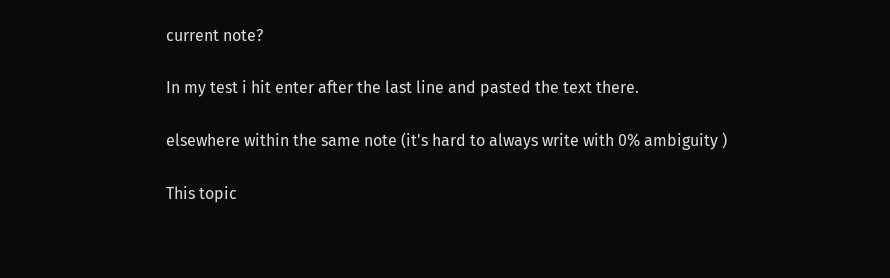current note?

In my test i hit enter after the last line and pasted the text there.

elsewhere within the same note (it's hard to always write with 0% ambiguity )

This topic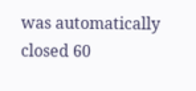was automatically closed 60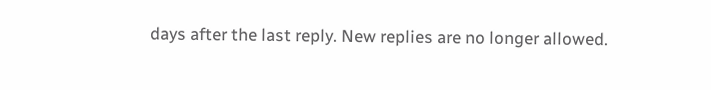days after the last reply. New replies are no longer allowed.